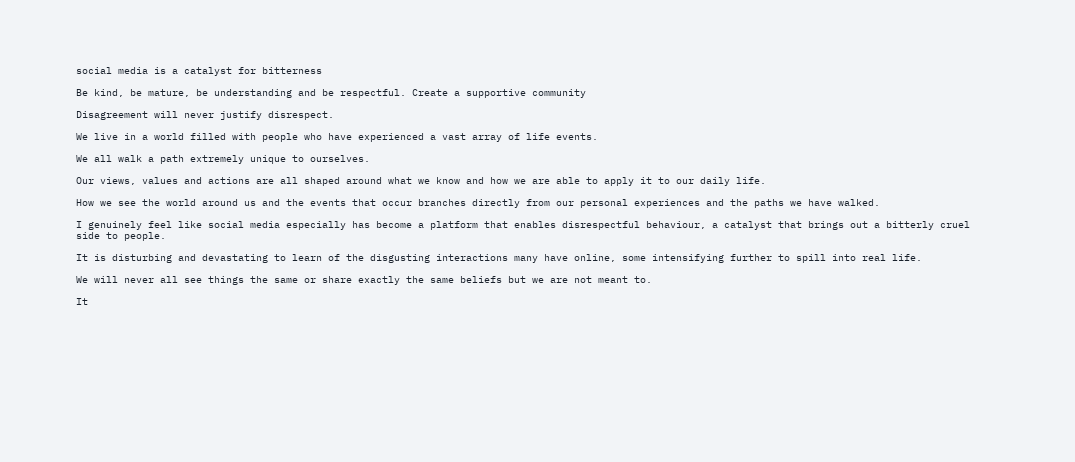social media is a catalyst for bitterness

Be kind, be mature, be understanding and be respectful. Create a supportive community

Disagreement will never justify disrespect.

We live in a world filled with people who have experienced a vast array of life events.

We all walk a path extremely unique to ourselves.

Our views, values and actions are all shaped around what we know and how we are able to apply it to our daily life.

How we see the world around us and the events that occur branches directly from our personal experiences and the paths we have walked.

I genuinely feel like social media especially has become a platform that enables disrespectful behaviour, a catalyst that brings out a bitterly cruel side to people.

It is disturbing and devastating to learn of the disgusting interactions many have online, some intensifying further to spill into real life.

We will never all see things the same or share exactly the same beliefs but we are not meant to.

It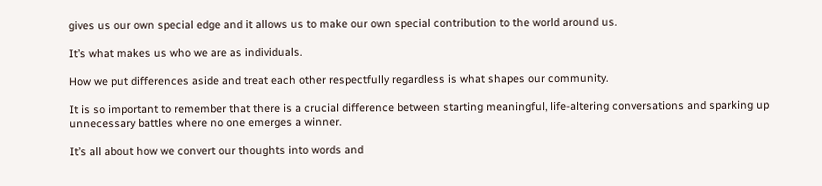gives us our own special edge and it allows us to make our own special contribution to the world around us.

It’s what makes us who we are as individuals.

How we put differences aside and treat each other respectfully regardless is what shapes our community.

It is so important to remember that there is a crucial difference between starting meaningful, life-altering conversations and sparking up unnecessary battles where no one emerges a winner.

It’s all about how we convert our thoughts into words and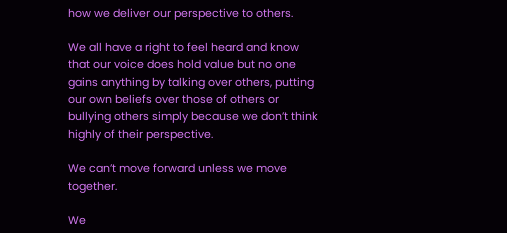how we deliver our perspective to others.

We all have a right to feel heard and know that our voice does hold value but no one gains anything by talking over others, putting our own beliefs over those of others or bullying others simply because we don’t think highly of their perspective.

We can’t move forward unless we move together.

We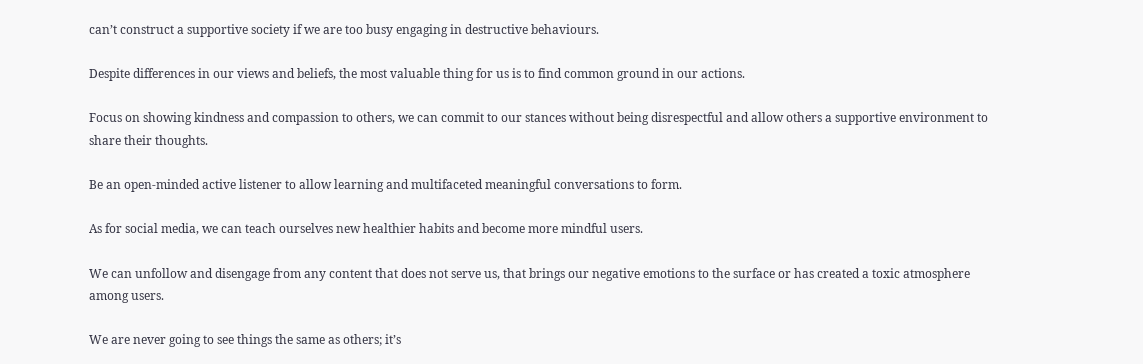can’t construct a supportive society if we are too busy engaging in destructive behaviours.

Despite differences in our views and beliefs, the most valuable thing for us is to find common ground in our actions.

Focus on showing kindness and compassion to others, we can commit to our stances without being disrespectful and allow others a supportive environment to share their thoughts.

Be an open-minded active listener to allow learning and multifaceted meaningful conversations to form.

As for social media, we can teach ourselves new healthier habits and become more mindful users.

We can unfollow and disengage from any content that does not serve us, that brings our negative emotions to the surface or has created a toxic atmosphere among users.

We are never going to see things the same as others; it’s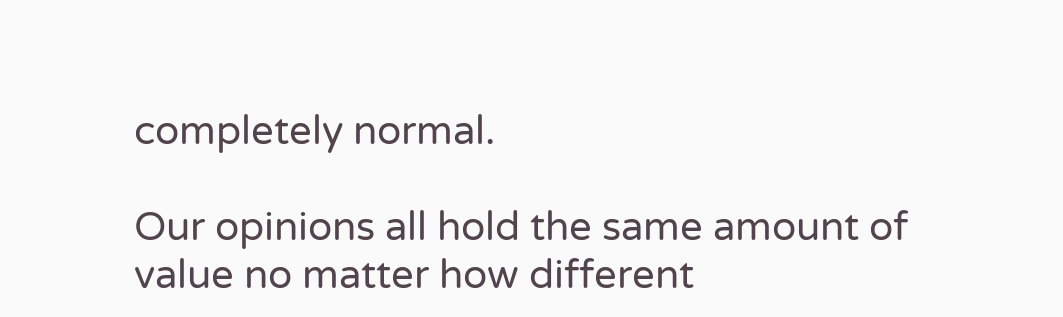completely normal.

Our opinions all hold the same amount of value no matter how different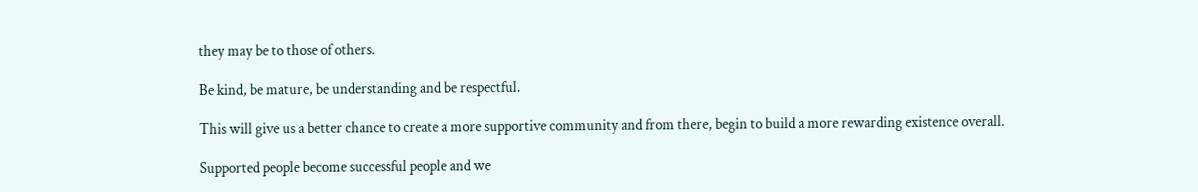they may be to those of others.

Be kind, be mature, be understanding and be respectful.

This will give us a better chance to create a more supportive community and from there, begin to build a more rewarding existence overall.

Supported people become successful people and we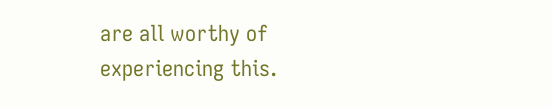are all worthy of experiencing this.